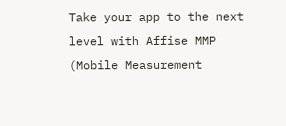Take your app to the next level with Affise MMP (Mobile Measurement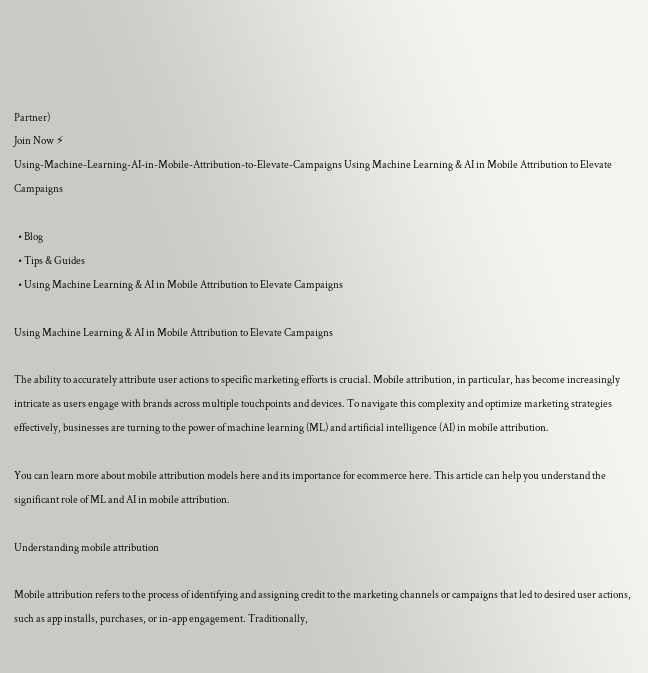Partner)
Join Now ⚡
Using-Machine-Learning-AI-in-Mobile-Attribution-to-Elevate-Campaigns Using Machine Learning & AI in Mobile Attribution to Elevate Campaigns

  • Blog
  • Tips & Guides
  • Using Machine Learning & AI in Mobile Attribution to Elevate Campaigns

Using Machine Learning & AI in Mobile Attribution to Elevate Campaigns

The ability to accurately attribute user actions to specific marketing efforts is crucial. Mobile attribution, in particular, has become increasingly intricate as users engage with brands across multiple touchpoints and devices. To navigate this complexity and optimize marketing strategies effectively, businesses are turning to the power of machine learning (ML) and artificial intelligence (AI) in mobile attribution.

You can learn more about mobile attribution models here and its importance for ecommerce here. This article can help you understand the significant role of ML and AI in mobile attribution.

Understanding mobile attribution

Mobile attribution refers to the process of identifying and assigning credit to the marketing channels or campaigns that led to desired user actions, such as app installs, purchases, or in-app engagement. Traditionally,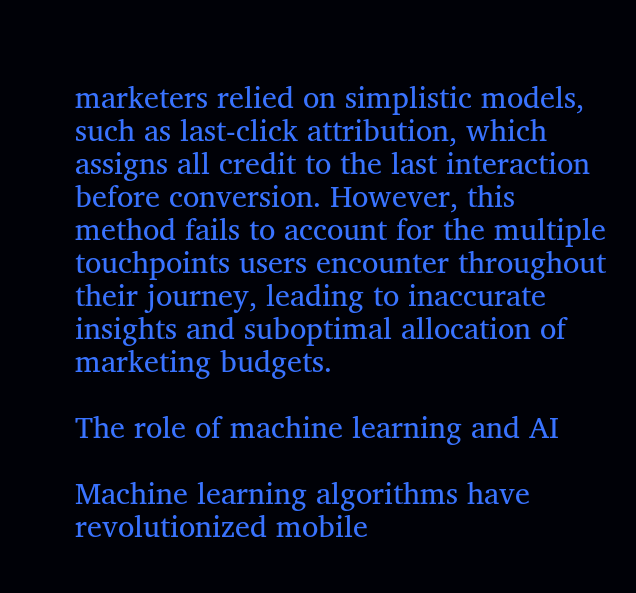marketers relied on simplistic models, such as last-click attribution, which assigns all credit to the last interaction before conversion. However, this method fails to account for the multiple touchpoints users encounter throughout their journey, leading to inaccurate insights and suboptimal allocation of marketing budgets.

The role of machine learning and AI

Machine learning algorithms have revolutionized mobile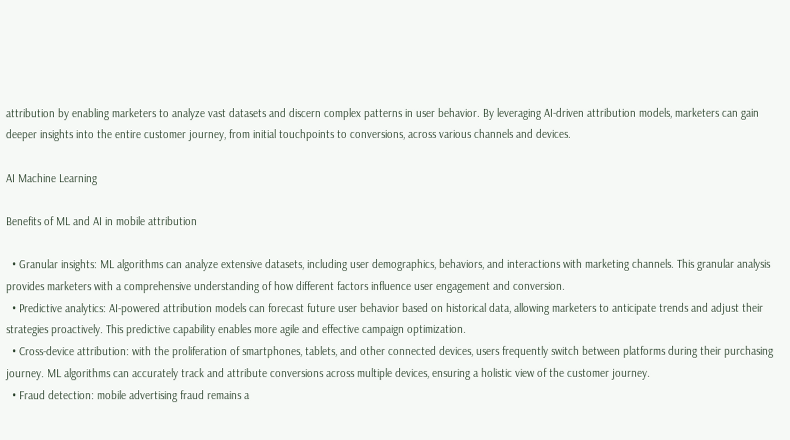attribution by enabling marketers to analyze vast datasets and discern complex patterns in user behavior. By leveraging AI-driven attribution models, marketers can gain deeper insights into the entire customer journey, from initial touchpoints to conversions, across various channels and devices.

AI Machine Learning

Benefits of ML and AI in mobile attribution

  • Granular insights: ML algorithms can analyze extensive datasets, including user demographics, behaviors, and interactions with marketing channels. This granular analysis provides marketers with a comprehensive understanding of how different factors influence user engagement and conversion.
  • Predictive analytics: AI-powered attribution models can forecast future user behavior based on historical data, allowing marketers to anticipate trends and adjust their strategies proactively. This predictive capability enables more agile and effective campaign optimization.
  • Cross-device attribution: with the proliferation of smartphones, tablets, and other connected devices, users frequently switch between platforms during their purchasing journey. ML algorithms can accurately track and attribute conversions across multiple devices, ensuring a holistic view of the customer journey.
  • Fraud detection: mobile advertising fraud remains a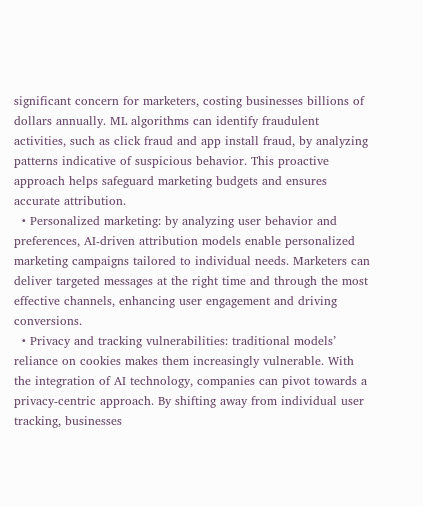significant concern for marketers, costing businesses billions of dollars annually. ML algorithms can identify fraudulent activities, such as click fraud and app install fraud, by analyzing patterns indicative of suspicious behavior. This proactive approach helps safeguard marketing budgets and ensures accurate attribution.
  • Personalized marketing: by analyzing user behavior and preferences, AI-driven attribution models enable personalized marketing campaigns tailored to individual needs. Marketers can deliver targeted messages at the right time and through the most effective channels, enhancing user engagement and driving conversions.
  • Privacy and tracking vulnerabilities: traditional models’ reliance on cookies makes them increasingly vulnerable. With the integration of AI technology, companies can pivot towards a privacy-centric approach. By shifting away from individual user tracking, businesses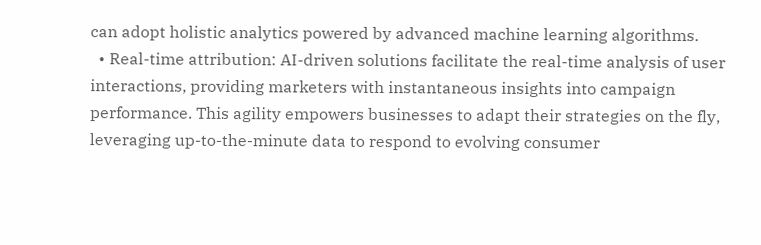can adopt holistic analytics powered by advanced machine learning algorithms.
  • Real-time attribution: AI-driven solutions facilitate the real-time analysis of user interactions, providing marketers with instantaneous insights into campaign performance. This agility empowers businesses to adapt their strategies on the fly, leveraging up-to-the-minute data to respond to evolving consumer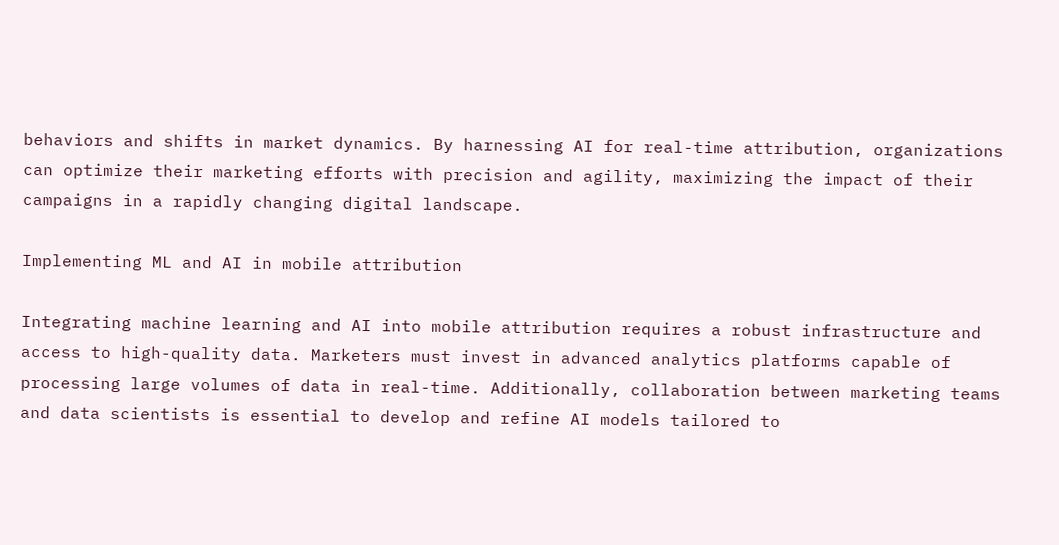behaviors and shifts in market dynamics. By harnessing AI for real-time attribution, organizations can optimize their marketing efforts with precision and agility, maximizing the impact of their campaigns in a rapidly changing digital landscape.

Implementing ML and AI in mobile attribution

Integrating machine learning and AI into mobile attribution requires a robust infrastructure and access to high-quality data. Marketers must invest in advanced analytics platforms capable of processing large volumes of data in real-time. Additionally, collaboration between marketing teams and data scientists is essential to develop and refine AI models tailored to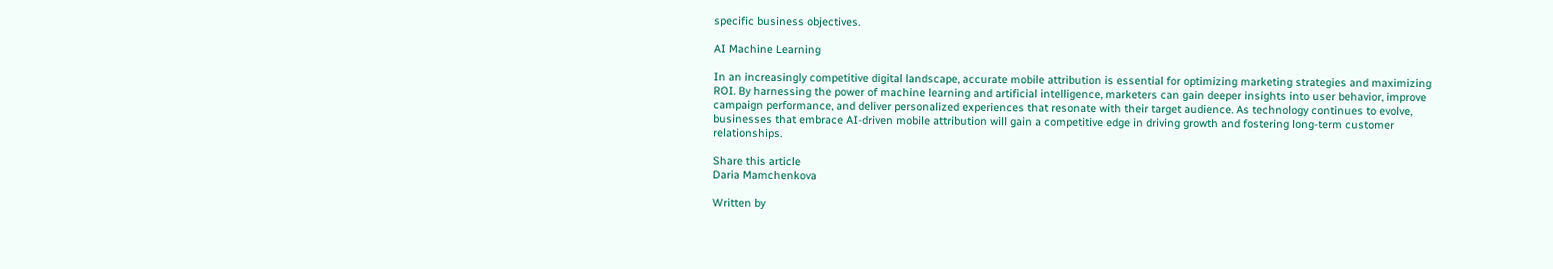specific business objectives.

AI Machine Learning

In an increasingly competitive digital landscape, accurate mobile attribution is essential for optimizing marketing strategies and maximizing ROI. By harnessing the power of machine learning and artificial intelligence, marketers can gain deeper insights into user behavior, improve campaign performance, and deliver personalized experiences that resonate with their target audience. As technology continues to evolve, businesses that embrace AI-driven mobile attribution will gain a competitive edge in driving growth and fostering long-term customer relationships.

Share this article
Daria Mamchenkova

Written by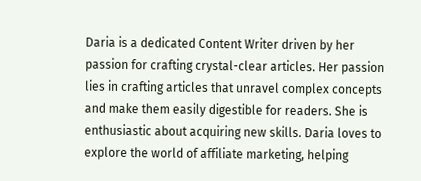Daria is a dedicated Content Writer driven by her passion for crafting crystal-clear articles. Her passion lies in crafting articles that unravel complex concepts and make them easily digestible for readers. She is enthusiastic about acquiring new skills. Daria loves to explore the world of affiliate marketing, helping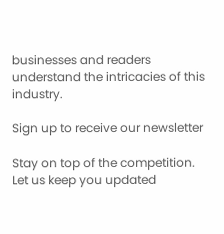businesses and readers understand the intricacies of this industry.

Sign up to receive our newsletter

Stay on top of the competition. Let us keep you updated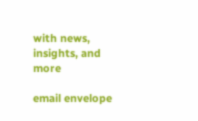with news, insights, and more

email envelope